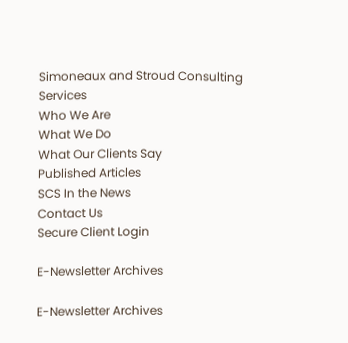Simoneaux and Stroud Consulting Services
Who We Are
What We Do
What Our Clients Say
Published Articles
SCS In the News
Contact Us
Secure Client Login

E-Newsletter Archives

E-Newsletter Archives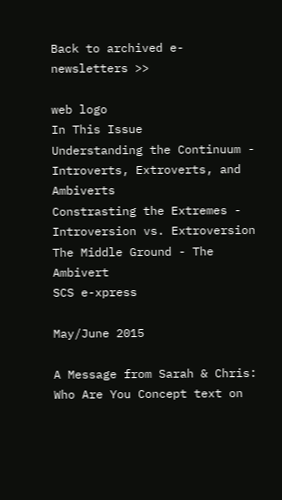Back to archived e-newsletters >>

web logo
In This Issue
Understanding the Continuum - Introverts, Extroverts, and Ambiverts
Constrasting the Extremes - Introversion vs. Extroversion
The Middle Ground - The Ambivert
SCS e-xpress

May/June 2015

A Message from Sarah & Chris:             Who Are You Concept text on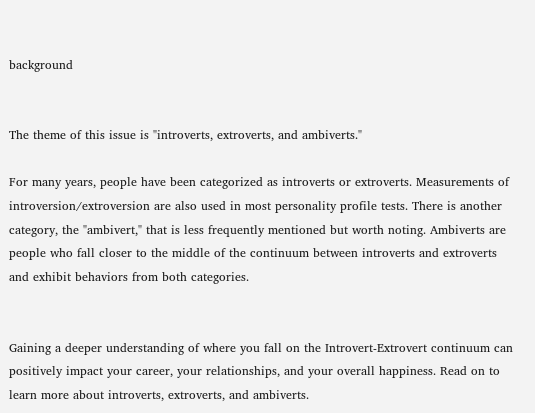background


The theme of this issue is "introverts, extroverts, and ambiverts."

For many years, people have been categorized as introverts or extroverts. Measurements of introversion/extroversion are also used in most personality profile tests. There is another category, the "ambivert," that is less frequently mentioned but worth noting. Ambiverts are people who fall closer to the middle of the continuum between introverts and extroverts and exhibit behaviors from both categories.


Gaining a deeper understanding of where you fall on the Introvert-Extrovert continuum can positively impact your career, your relationships, and your overall happiness. Read on to learn more about introverts, extroverts, and ambiverts.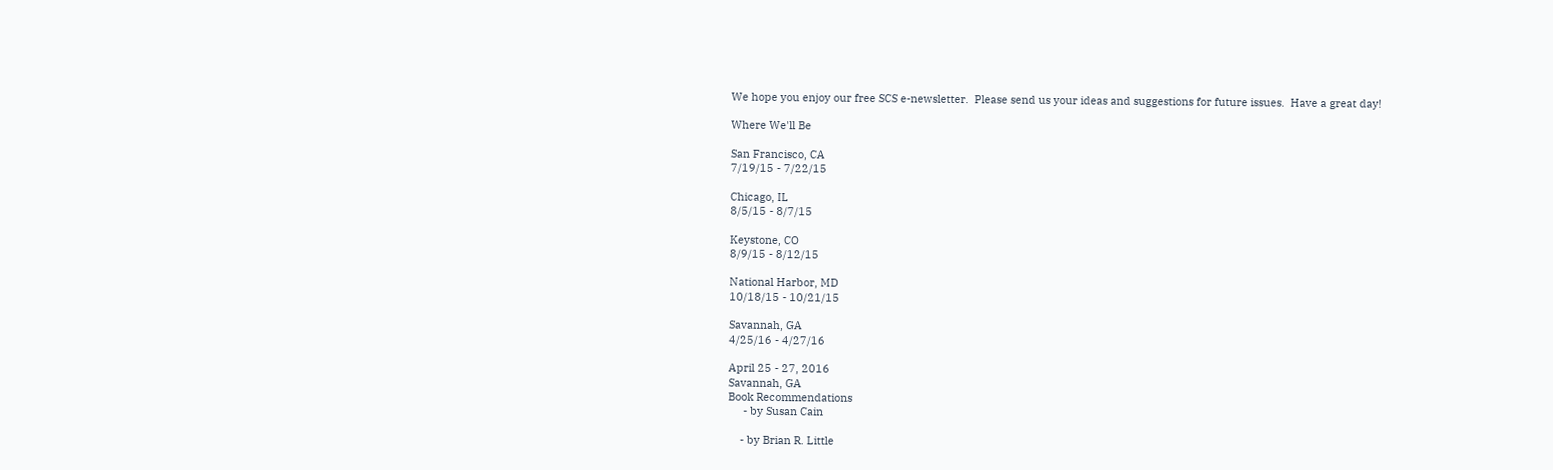We hope you enjoy our free SCS e-newsletter.  Please send us your ideas and suggestions for future issues.  Have a great day!

Where We'll Be

San Francisco, CA
7/19/15 - 7/22/15

Chicago, IL
8/5/15 - 8/7/15

Keystone, CO
8/9/15 - 8/12/15

National Harbor, MD
10/18/15 - 10/21/15

Savannah, GA
4/25/16 - 4/27/16

April 25 - 27, 2016
Savannah, GA
Book Recommendations
     - by Susan Cain

    - by Brian R. Little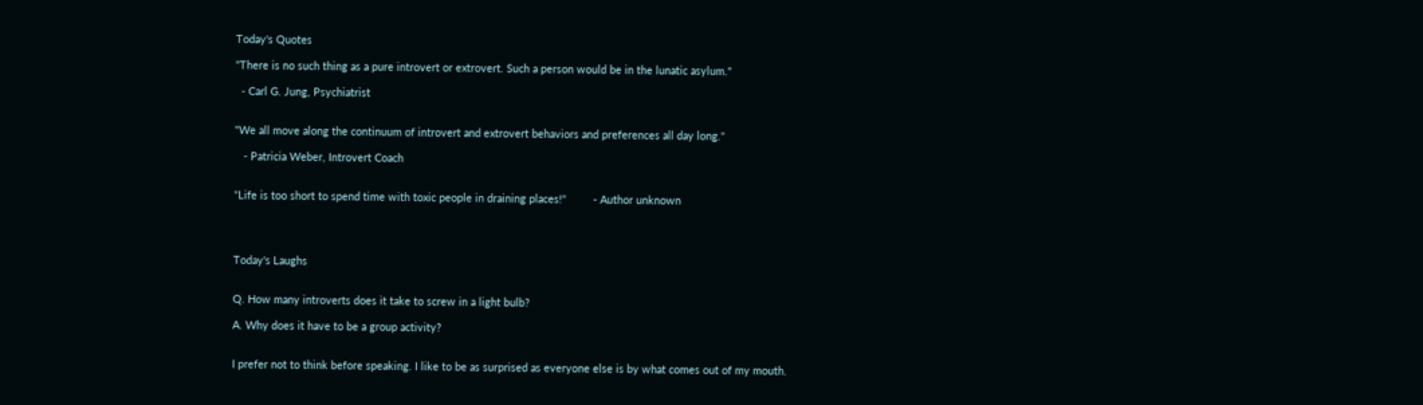Today's Quotes

"There is no such thing as a pure introvert or extrovert. Such a person would be in the lunatic asylum."

  - Carl G. Jung, Psychiatrist


"We all move along the continuum of introvert and extrovert behaviors and preferences all day long."

   - Patricia Weber, Introvert Coach


"Life is too short to spend time with toxic people in draining places!"         - Author unknown




Today's Laughs


Q. How many introverts does it take to screw in a light bulb?

A. Why does it have to be a group activity?


I prefer not to think before speaking. I like to be as surprised as everyone else is by what comes out of my mouth.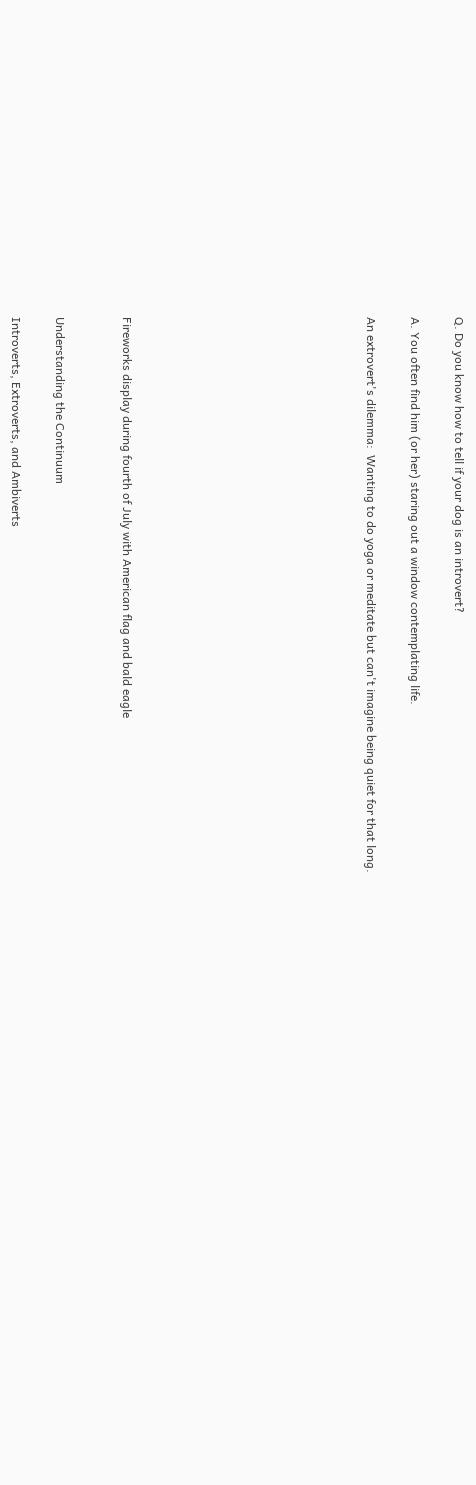Q. Do you know how to tell if your dog is an introvert?

A. You often find him (or her) staring out a window contemplating life.

An extrovert's dilemma:  Wanting to do yoga or meditate but can't imagine being quiet for that long.










Fireworks display during fourth of July with American flag and bald eagle


Understanding the Continuum

Introverts, Extroverts, and Ambiverts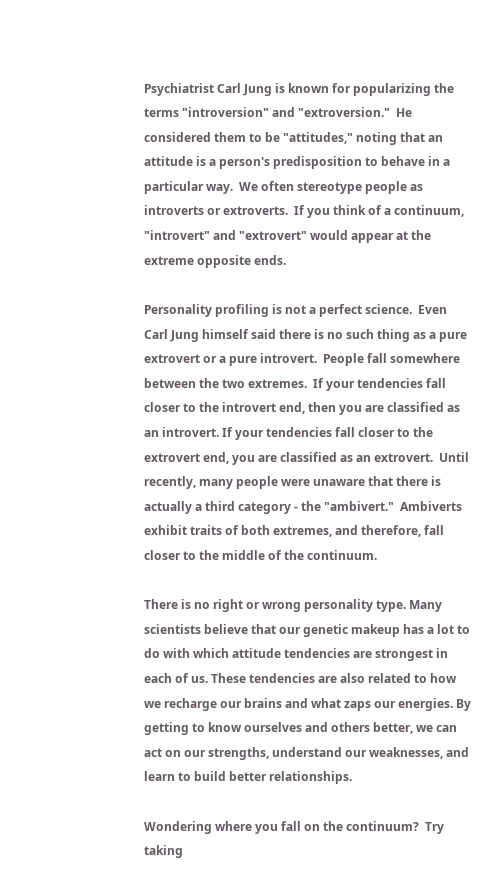Psychiatrist Carl Jung is known for popularizing the terms "introversion" and "extroversion."  He considered them to be "attitudes," noting that an attitude is a person's predisposition to behave in a particular way.  We often stereotype people as introverts or extroverts.  If you think of a continuum, "introvert" and "extrovert" would appear at the extreme opposite ends.

Personality profiling is not a perfect science.  Even Carl Jung himself said there is no such thing as a pure extrovert or a pure introvert.  People fall somewhere between the two extremes.  If your tendencies fall closer to the introvert end, then you are classified as an introvert. If your tendencies fall closer to the extrovert end, you are classified as an extrovert.  Until recently, many people were unaware that there is actually a third category - the "ambivert."  Ambiverts exhibit traits of both extremes, and therefore, fall closer to the middle of the continuum.

There is no right or wrong personality type. Many scientists believe that our genetic makeup has a lot to do with which attitude tendencies are strongest in each of us. These tendencies are also related to how we recharge our brains and what zaps our energies. By getting to know ourselves and others better, we can act on our strengths, understand our weaknesses, and learn to build better relationships.

Wondering where you fall on the continuum?  Try taking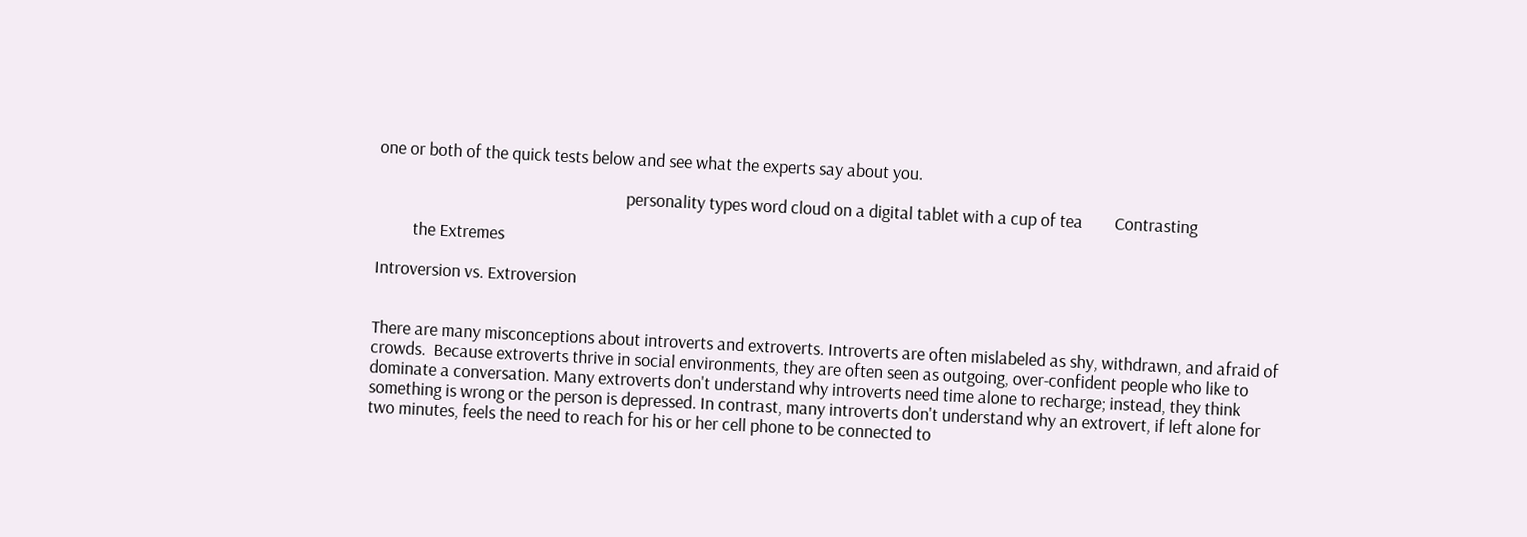one or both of the quick tests below and see what the experts say about you.

                                                              personality types word cloud on a digital tablet with a cup of tea        Contrasting

         the Extremes

Introversion vs. Extroversion


There are many misconceptions about introverts and extroverts. Introverts are often mislabeled as shy, withdrawn, and afraid of crowds.  Because extroverts thrive in social environments, they are often seen as outgoing, over-confident people who like to dominate a conversation. Many extroverts don't understand why introverts need time alone to recharge; instead, they think something is wrong or the person is depressed. In contrast, many introverts don't understand why an extrovert, if left alone for two minutes, feels the need to reach for his or her cell phone to be connected to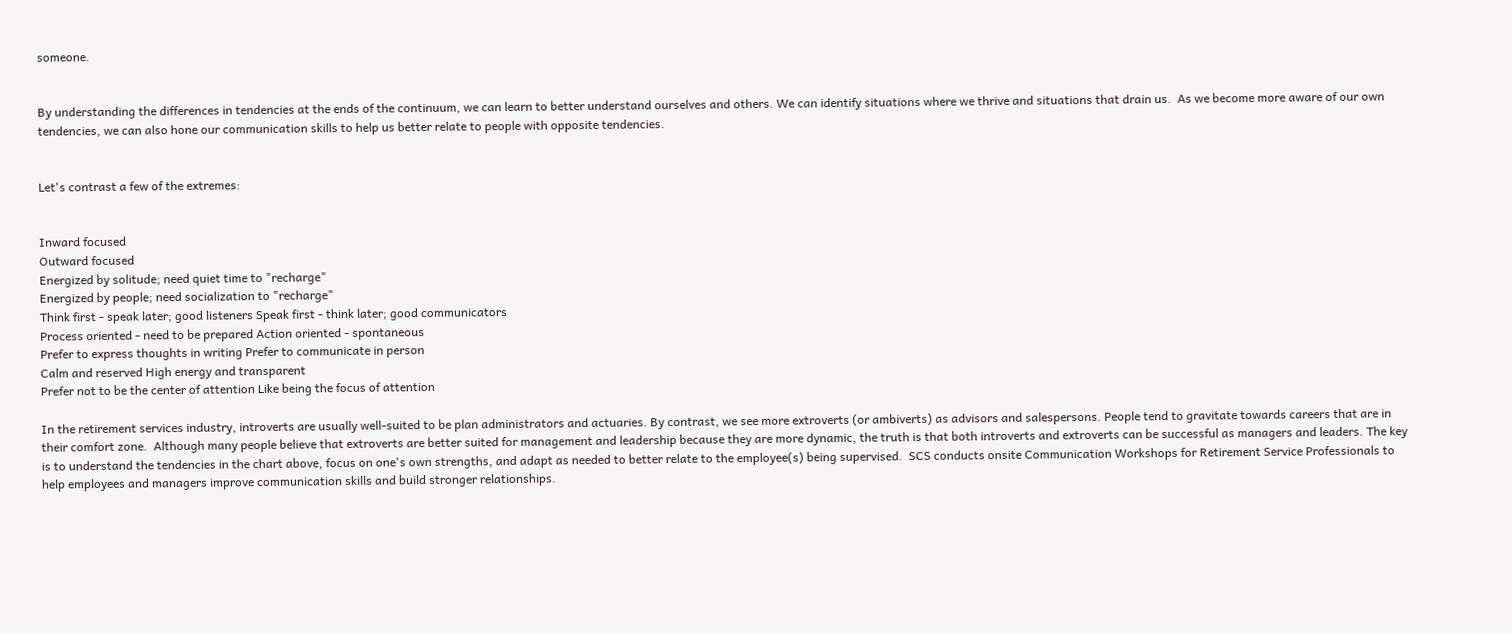someone.


By understanding the differences in tendencies at the ends of the continuum, we can learn to better understand ourselves and others. We can identify situations where we thrive and situations that drain us.  As we become more aware of our own tendencies, we can also hone our communication skills to help us better relate to people with opposite tendencies.


Let's contrast a few of the extremes:


Inward focused
Outward focused
Energized by solitude; need quiet time to "recharge"
Energized by people; need socialization to "recharge"
Think first - speak later; good listeners Speak first - think later; good communicators
Process oriented - need to be prepared Action oriented - spontaneous
Prefer to express thoughts in writing Prefer to communicate in person
Calm and reserved High energy and transparent
Prefer not to be the center of attention Like being the focus of attention

In the retirement services industry, introverts are usually well-suited to be plan administrators and actuaries. By contrast, we see more extroverts (or ambiverts) as advisors and salespersons. People tend to gravitate towards careers that are in their comfort zone.  Although many people believe that extroverts are better suited for management and leadership because they are more dynamic, the truth is that both introverts and extroverts can be successful as managers and leaders. The key is to understand the tendencies in the chart above, focus on one's own strengths, and adapt as needed to better relate to the employee(s) being supervised.  SCS conducts onsite Communication Workshops for Retirement Service Professionals to help employees and managers improve communication skills and build stronger relationships.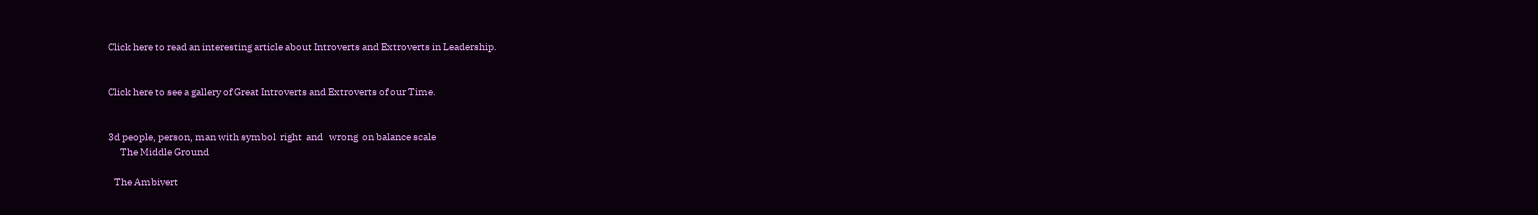Click here to read an interesting article about Introverts and Extroverts in Leadership.


Click here to see a gallery of Great Introverts and Extroverts of our Time.


3d people, person, man with symbol  right  and   wrong  on balance scale
      The Middle Ground

   The Ambivert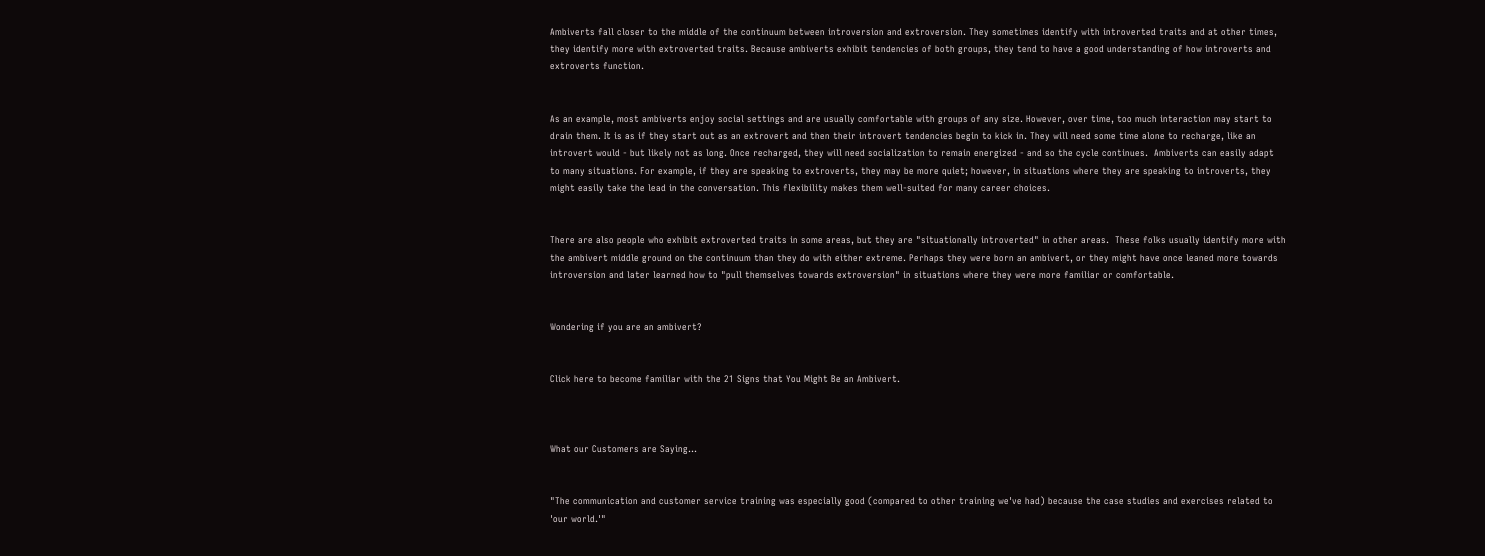Ambiverts fall closer to the middle of the continuum between introversion and extroversion. They sometimes identify with introverted traits and at other times, they identify more with extroverted traits. Because ambiverts exhibit tendencies of both groups, they tend to have a good understanding of how introverts and extroverts function.


As an example, most ambiverts enjoy social settings and are usually comfortable with groups of any size. However, over time, too much interaction may start to drain them. It is as if they start out as an extrovert and then their introvert tendencies begin to kick in. They will need some time alone to recharge, like an introvert would - but likely not as long. Once recharged, they will need socialization to remain energized - and so the cycle continues.  Ambiverts can easily adapt to many situations. For example, if they are speaking to extroverts, they may be more quiet; however, in situations where they are speaking to introverts, they might easily take the lead in the conversation. This flexibility makes them well-suited for many career choices.


There are also people who exhibit extroverted traits in some areas, but they are "situationally introverted" in other areas.  These folks usually identify more with the ambivert middle ground on the continuum than they do with either extreme. Perhaps they were born an ambivert, or they might have once leaned more towards introversion and later learned how to "pull themselves towards extroversion" in situations where they were more familiar or comfortable.


Wondering if you are an ambivert?


Click here to become familiar with the 21 Signs that You Might Be an Ambivert.



What our Customers are Saying...


"The communication and customer service training was especially good (compared to other training we've had) because the case studies and exercises related to 'our world.'"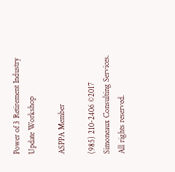Power of 3 Retirement Industry Update Workshop

ASPPA Member

(985) 210-2406 ©2017 Simoneaux Consulting Services. All rights reserved.